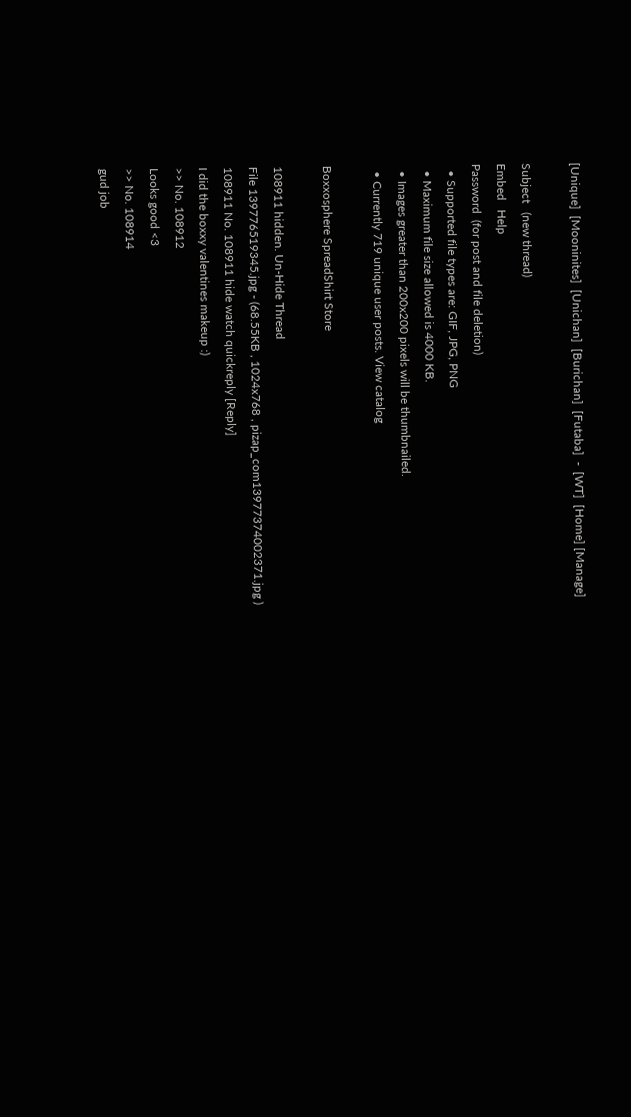[Unique]  [Mooninites]  [Unichan]  [Burichan]  [Futaba]  -  [WT]  [Home] [Manage]

Subject   (new thread)
Embed   Help
Password  (for post and file deletion)
  • Supported file types are: GIF, JPG, PNG
  • Maximum file size allowed is 4000 KB.
  • Images greater than 200x200 pixels will be thumbnailed.
  • Currently 719 unique user posts. View catalog

Boxxosphere SpreadShirt Store

108911 hidden. Un-Hide Thread
File 139776519345.jpg - (68.55KB , 1024x768 , pizap_com13977374002371.jpg )
108911 No. 108911 hide watch quickreply [Reply]
I did the boxxy valentines makeup :)
>> No. 108912
Looks good <3
>> No. 108914
gud job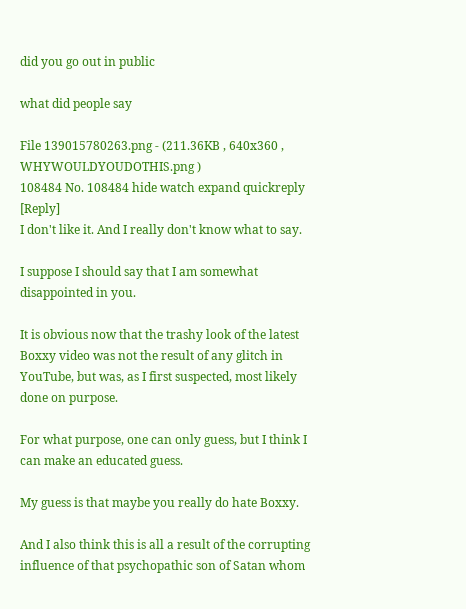did you go out in public

what did people say

File 139015780263.png - (211.36KB , 640x360 , WHYWOULDYOUDOTHIS.png )
108484 No. 108484 hide watch expand quickreply [Reply]
I don't like it. And I really don't know what to say.

I suppose I should say that I am somewhat disappointed in you.

It is obvious now that the trashy look of the latest Boxxy video was not the result of any glitch in YouTube, but was, as I first suspected, most likely done on purpose.

For what purpose, one can only guess, but I think I can make an educated guess.

My guess is that maybe you really do hate Boxxy.

And I also think this is all a result of the corrupting influence of that psychopathic son of Satan whom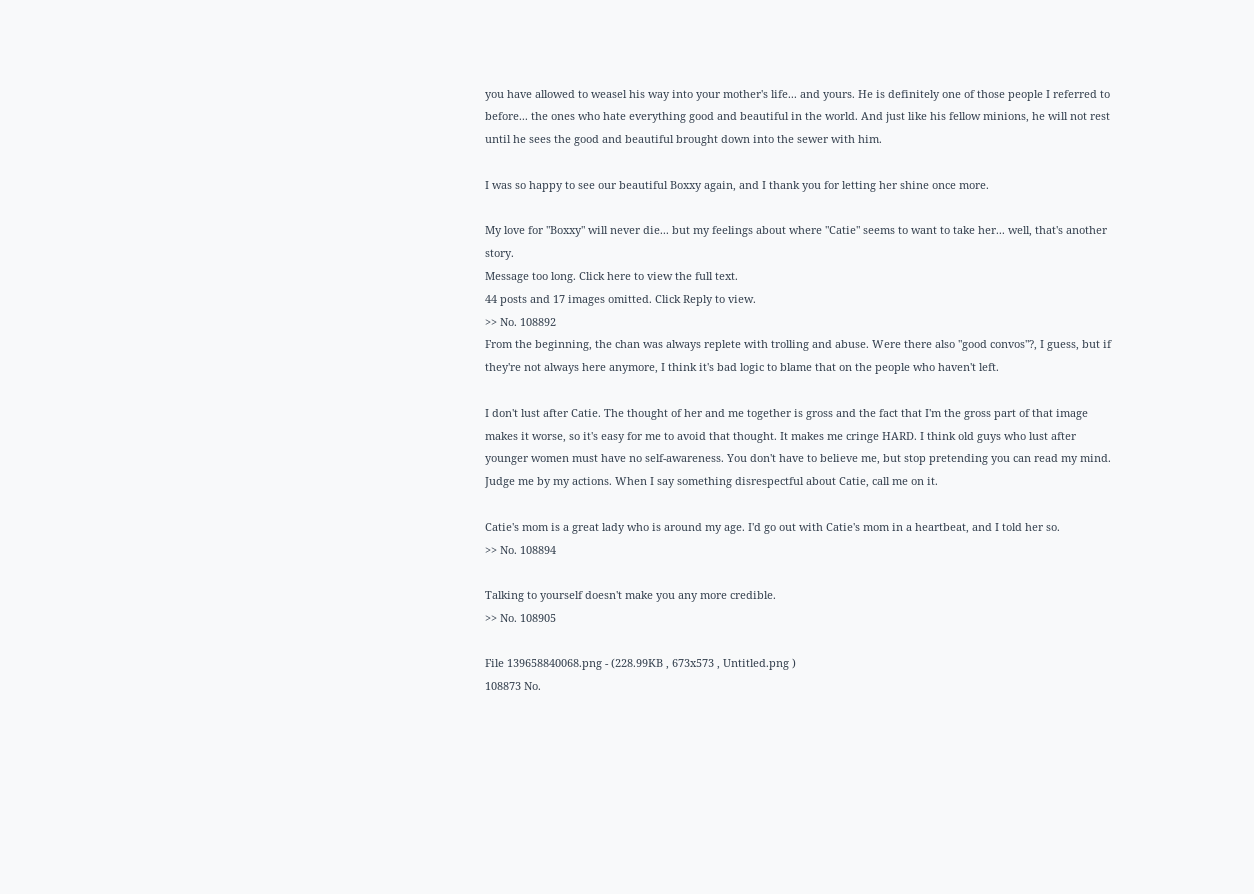you have allowed to weasel his way into your mother's life... and yours. He is definitely one of those people I referred to before... the ones who hate everything good and beautiful in the world. And just like his fellow minions, he will not rest until he sees the good and beautiful brought down into the sewer with him.

I was so happy to see our beautiful Boxxy again, and I thank you for letting her shine once more.

My love for "Boxxy" will never die... but my feelings about where "Catie" seems to want to take her... well, that's another story.
Message too long. Click here to view the full text.
44 posts and 17 images omitted. Click Reply to view.
>> No. 108892
From the beginning, the chan was always replete with trolling and abuse. Were there also "good convos"?, I guess, but if they're not always here anymore, I think it's bad logic to blame that on the people who haven't left.

I don't lust after Catie. The thought of her and me together is gross and the fact that I'm the gross part of that image makes it worse, so it's easy for me to avoid that thought. It makes me cringe HARD. I think old guys who lust after younger women must have no self-awareness. You don't have to believe me, but stop pretending you can read my mind. Judge me by my actions. When I say something disrespectful about Catie, call me on it.

Catie's mom is a great lady who is around my age. I'd go out with Catie's mom in a heartbeat, and I told her so.
>> No. 108894

Talking to yourself doesn't make you any more credible.
>> No. 108905

File 139658840068.png - (228.99KB , 673x573 , Untitled.png )
108873 No.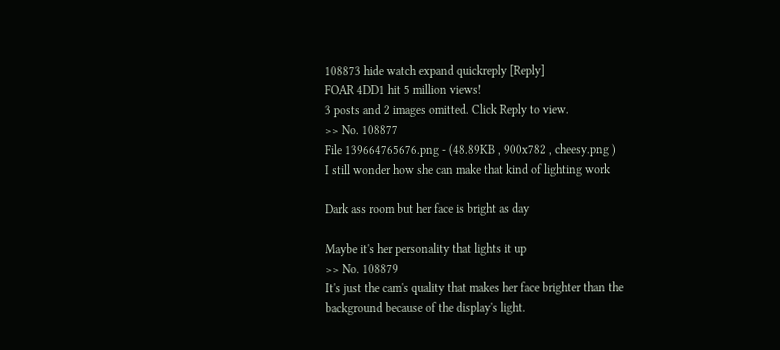108873 hide watch expand quickreply [Reply]
FOAR 4DD1 hit 5 million views!
3 posts and 2 images omitted. Click Reply to view.
>> No. 108877
File 139664765676.png - (48.89KB , 900x782 , cheesy.png )
I still wonder how she can make that kind of lighting work

Dark ass room but her face is bright as day

Maybe it's her personality that lights it up
>> No. 108879
It's just the cam's quality that makes her face brighter than the background because of the display's light.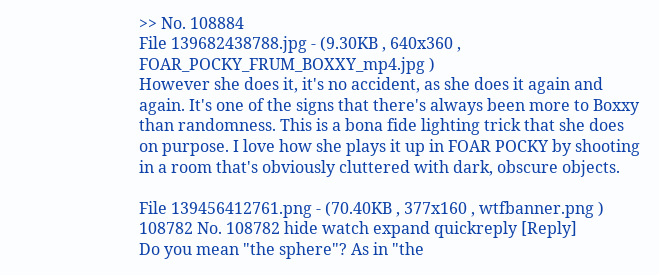>> No. 108884
File 139682438788.jpg - (9.30KB , 640x360 , FOAR_POCKY_FRUM_BOXXY_mp4.jpg )
However she does it, it's no accident, as she does it again and again. It's one of the signs that there's always been more to Boxxy than randomness. This is a bona fide lighting trick that she does on purpose. I love how she plays it up in FOAR POCKY by shooting in a room that's obviously cluttered with dark, obscure objects.

File 139456412761.png - (70.40KB , 377x160 , wtfbanner.png )
108782 No. 108782 hide watch expand quickreply [Reply]
Do you mean "the sphere"? As in "the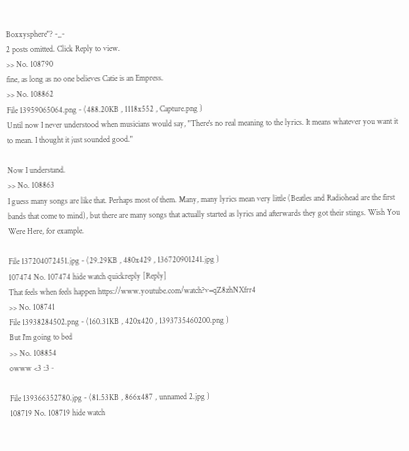Boxxysphere"? -_-
2 posts omitted. Click Reply to view.
>> No. 108790
fine, as long as no one believes Catie is an Empress.
>> No. 108862
File 13959065064.png - (488.20KB , 1118x552 , Capture.png )
Until now I never understood when musicians would say, "There's no real meaning to the lyrics. It means whatever you want it to mean. I thought it just sounded good."

Now I understand.
>> No. 108863
I guess many songs are like that. Perhaps most of them. Many, many lyrics mean very little (Beatles and Radiohead are the first bands that come to mind), but there are many songs that actually started as lyrics and afterwards they got their stings. Wish You Were Here, for example.

File 137204072451.jpg - (29.29KB , 480x429 , 136720901241.jpg )
107474 No. 107474 hide watch quickreply [Reply]
That feels when feels happen https://www.youtube.com/watch?v=qZ8zhNXfrr4
>> No. 108741
File 13938284502.png - (160.31KB , 420x420 , 1393735460200.png )
But I'm going to bed
>> No. 108854
owww <3 :3~

File 139366352780.jpg - (81.53KB , 866x487 , unnamed 2.jpg )
108719 No. 108719 hide watch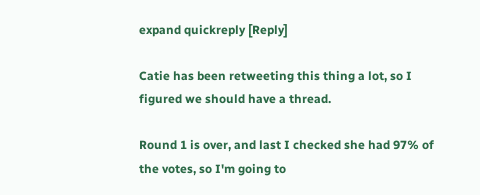expand quickreply [Reply]

Catie has been retweeting this thing a lot, so I figured we should have a thread.

Round 1 is over, and last I checked she had 97% of the votes, so I'm going to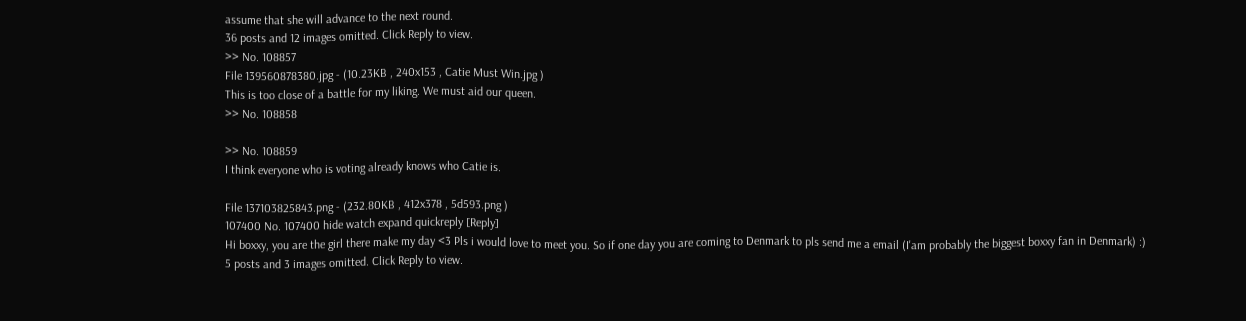assume that she will advance to the next round.
36 posts and 12 images omitted. Click Reply to view.
>> No. 108857
File 139560878380.jpg - (10.23KB , 240x153 , Catie Must Win.jpg )
This is too close of a battle for my liking. We must aid our queen.
>> No. 108858

>> No. 108859
I think everyone who is voting already knows who Catie is.

File 137103825843.png - (232.80KB , 412x378 , 5d593.png )
107400 No. 107400 hide watch expand quickreply [Reply]
Hi boxxy, you are the girl there make my day <3 Pls i would love to meet you. So if one day you are coming to Denmark to pls send me a email (I'am probably the biggest boxxy fan in Denmark) :)
5 posts and 3 images omitted. Click Reply to view.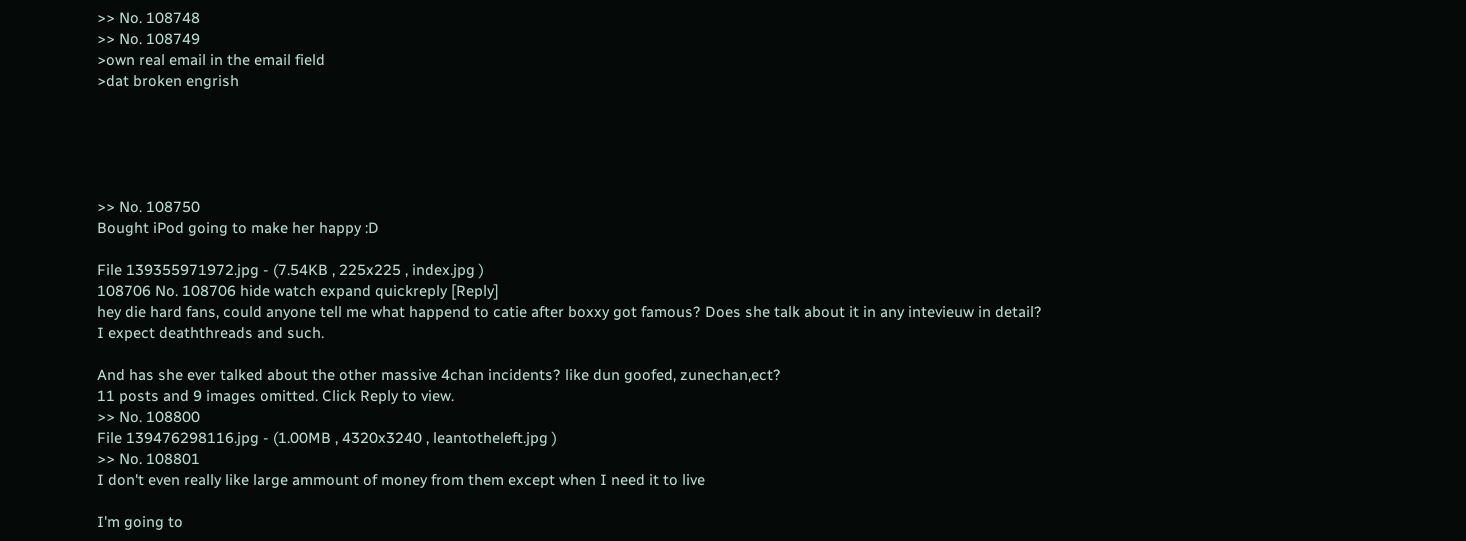>> No. 108748
>> No. 108749
>own real email in the email field
>dat broken engrish





>> No. 108750
Bought iPod going to make her happy :D

File 139355971972.jpg - (7.54KB , 225x225 , index.jpg )
108706 No. 108706 hide watch expand quickreply [Reply]
hey die hard fans, could anyone tell me what happend to catie after boxxy got famous? Does she talk about it in any intevieuw in detail?
I expect deaththreads and such.

And has she ever talked about the other massive 4chan incidents? like dun goofed, zunechan,ect?
11 posts and 9 images omitted. Click Reply to view.
>> No. 108800
File 139476298116.jpg - (1.00MB , 4320x3240 , leantotheleft.jpg )
>> No. 108801
I don't even really like large ammount of money from them except when I need it to live

I'm going to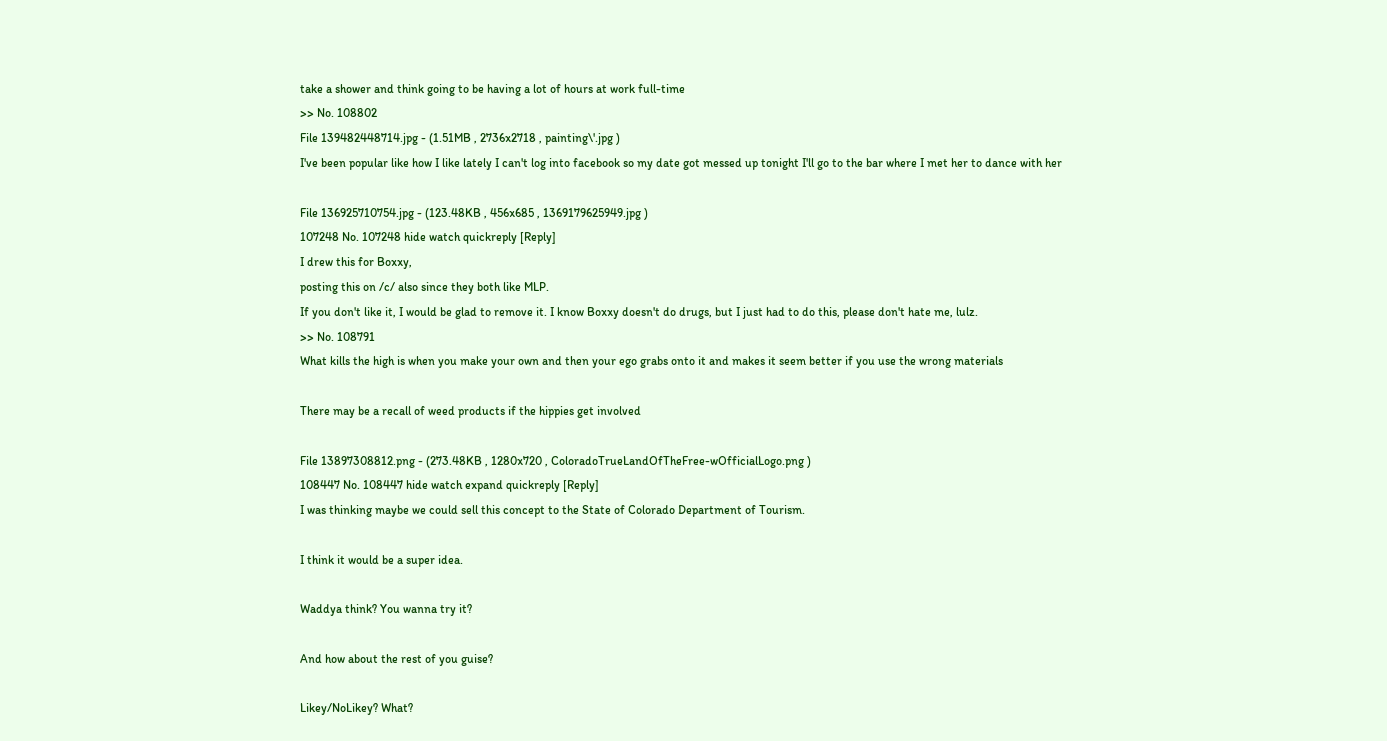take a shower and think going to be having a lot of hours at work full-time
>> No. 108802
File 139482448714.jpg - (1.51MB , 2736x2718 , painting\'.jpg )
I've been popular like how I like lately I can't log into facebook so my date got messed up tonight I'll go to the bar where I met her to dance with her

File 136925710754.jpg - (123.48KB , 456x685 , 1369179625949.jpg )
107248 No. 107248 hide watch quickreply [Reply]
I drew this for Boxxy,
posting this on /c/ also since they both like MLP.
If you don't like it, I would be glad to remove it. I know Boxxy doesn't do drugs, but I just had to do this, please don't hate me, lulz.
>> No. 108791
What kills the high is when you make your own and then your ego grabs onto it and makes it seem better if you use the wrong materials

There may be a recall of weed products if the hippies get involved

File 13897308812.png - (273.48KB , 1280x720 , ColoradoTrueLandOfTheFree-wOfficialLogo.png )
108447 No. 108447 hide watch expand quickreply [Reply]
I was thinking maybe we could sell this concept to the State of Colorado Department of Tourism.

I think it would be a super idea.

Waddya think? You wanna try it?

And how about the rest of you guise?

Likey/NoLikey? What?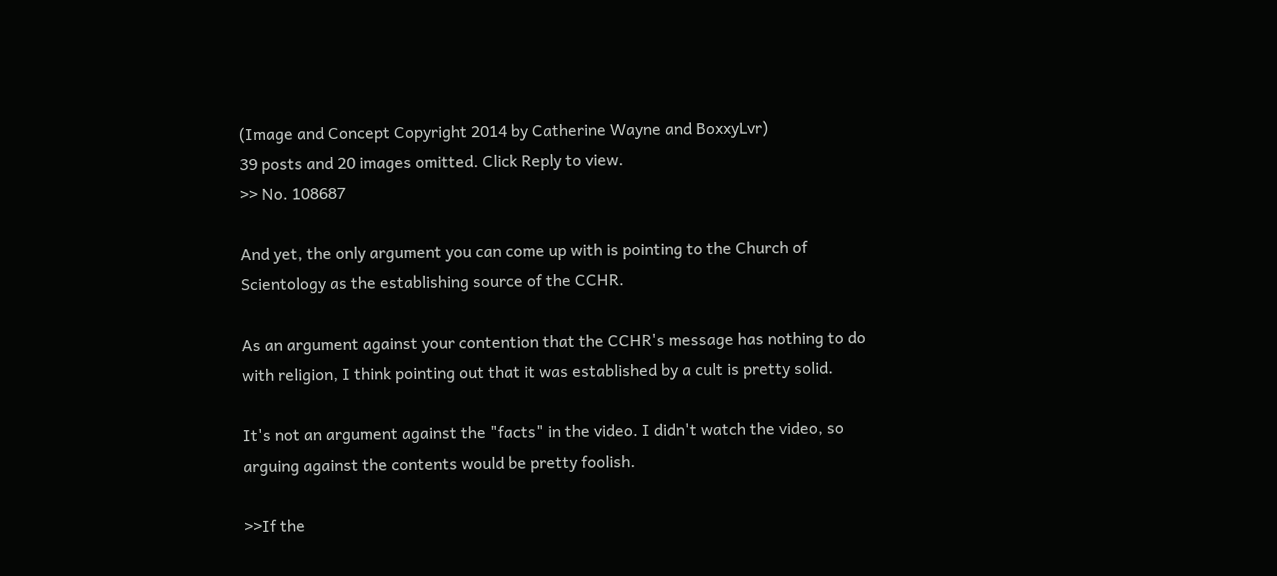(Image and Concept Copyright 2014 by Catherine Wayne and BoxxyLvr)
39 posts and 20 images omitted. Click Reply to view.
>> No. 108687

And yet, the only argument you can come up with is pointing to the Church of Scientology as the establishing source of the CCHR.

As an argument against your contention that the CCHR's message has nothing to do with religion, I think pointing out that it was established by a cult is pretty solid.

It's not an argument against the "facts" in the video. I didn't watch the video, so arguing against the contents would be pretty foolish.

>>If the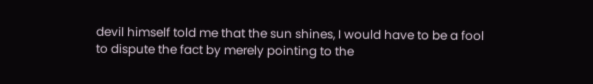devil himself told me that the sun shines, I would have to be a fool to dispute the fact by merely pointing to the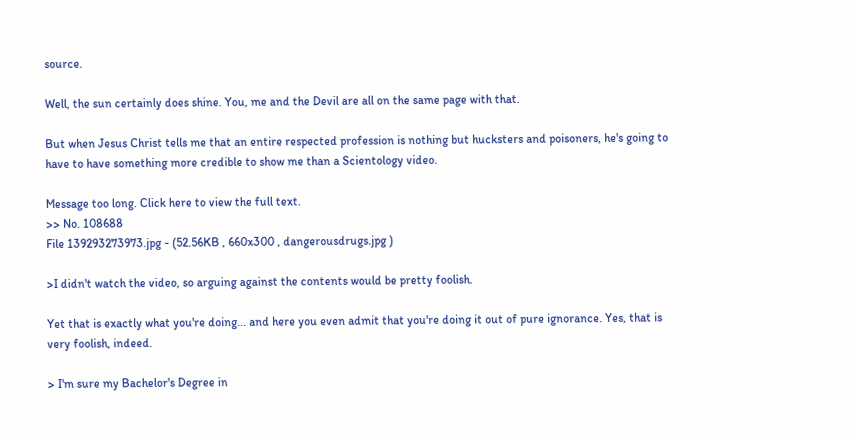source.

Well, the sun certainly does shine. You, me and the Devil are all on the same page with that.

But when Jesus Christ tells me that an entire respected profession is nothing but hucksters and poisoners, he's going to have to have something more credible to show me than a Scientology video.

Message too long. Click here to view the full text.
>> No. 108688
File 139293273973.jpg - (52.56KB , 660x300 , dangerousdrugs.jpg )

>I didn't watch the video, so arguing against the contents would be pretty foolish.

Yet that is exactly what you're doing... and here you even admit that you're doing it out of pure ignorance. Yes, that is very foolish, indeed.

> I'm sure my Bachelor's Degree in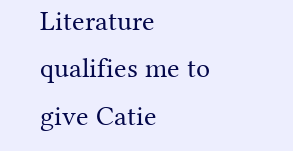Literature qualifies me to give Catie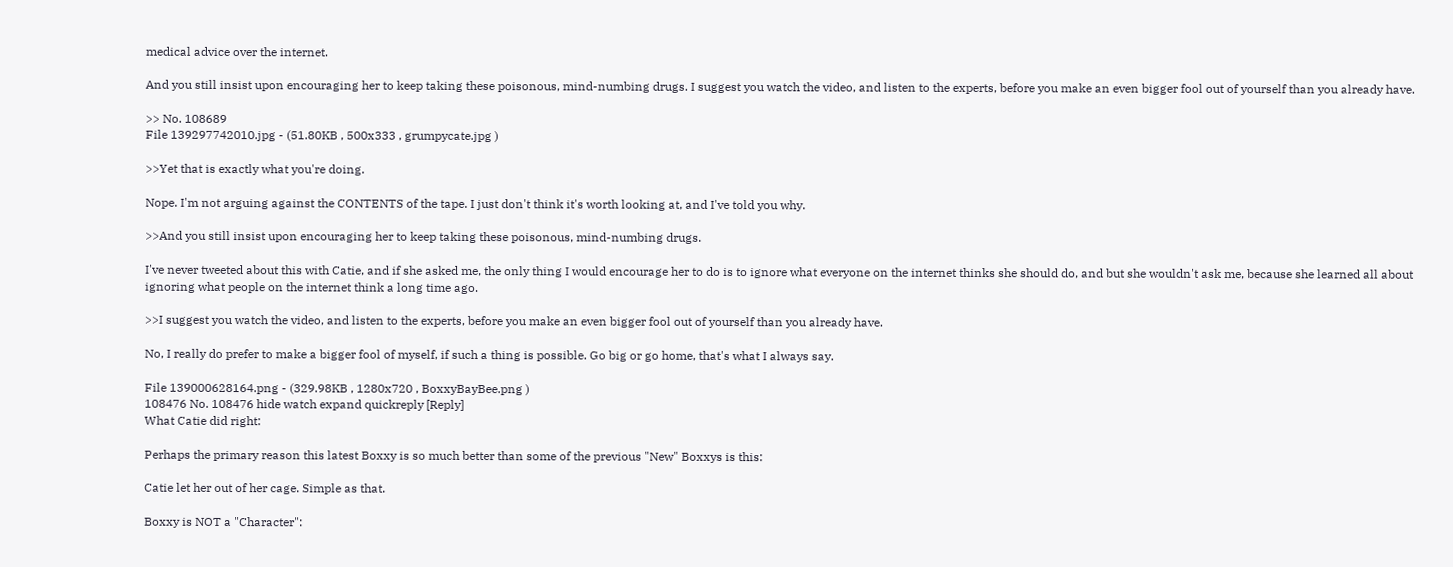medical advice over the internet.

And you still insist upon encouraging her to keep taking these poisonous, mind-numbing drugs. I suggest you watch the video, and listen to the experts, before you make an even bigger fool out of yourself than you already have.

>> No. 108689
File 139297742010.jpg - (51.80KB , 500x333 , grumpycate.jpg )

>>Yet that is exactly what you're doing.

Nope. I'm not arguing against the CONTENTS of the tape. I just don't think it's worth looking at, and I've told you why.

>>And you still insist upon encouraging her to keep taking these poisonous, mind-numbing drugs.

I've never tweeted about this with Catie, and if she asked me, the only thing I would encourage her to do is to ignore what everyone on the internet thinks she should do, and but she wouldn't ask me, because she learned all about ignoring what people on the internet think a long time ago.

>>I suggest you watch the video, and listen to the experts, before you make an even bigger fool out of yourself than you already have.

No, I really do prefer to make a bigger fool of myself, if such a thing is possible. Go big or go home, that's what I always say.

File 139000628164.png - (329.98KB , 1280x720 , BoxxyBayBee.png )
108476 No. 108476 hide watch expand quickreply [Reply]
What Catie did right:

Perhaps the primary reason this latest Boxxy is so much better than some of the previous "New" Boxxys is this:

Catie let her out of her cage. Simple as that.

Boxxy is NOT a "Character":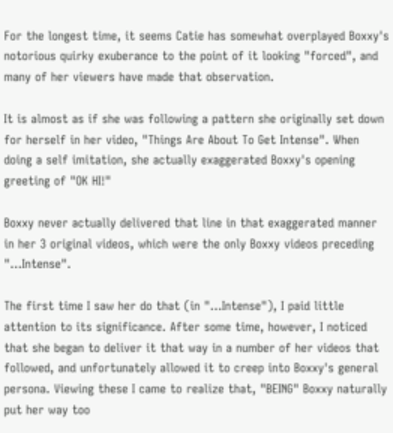For the longest time, it seems Catie has somewhat overplayed Boxxy's notorious quirky exuberance to the point of it looking "forced", and many of her viewers have made that observation.

It is almost as if she was following a pattern she originally set down for herself in her video, "Things Are About To Get Intense". When doing a self imitation, she actually exaggerated Boxxy's opening greeting of "OK HI!"

Boxxy never actually delivered that line in that exaggerated manner in her 3 original videos, which were the only Boxxy videos preceding "...Intense".

The first time I saw her do that (in "...Intense"), I paid little attention to its significance. After some time, however, I noticed that she began to deliver it that way in a number of her videos that followed, and unfortunately allowed it to creep into Boxxy's general persona. Viewing these I came to realize that, "BEING" Boxxy naturally put her way too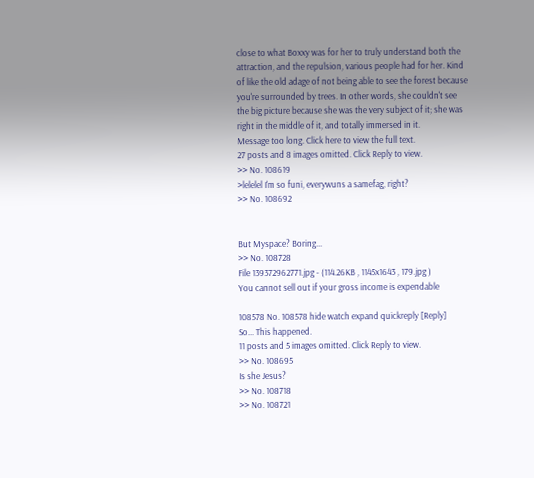close to what Boxxy was for her to truly understand both the attraction, and the repulsion, various people had for her. Kind of like the old adage of not being able to see the forest because you're surrounded by trees. In other words, she couldn't see the big picture because she was the very subject of it; she was right in the middle of it, and totally immersed in it.
Message too long. Click here to view the full text.
27 posts and 8 images omitted. Click Reply to view.
>> No. 108619
>lelelel I'm so funi, everywuns a samefag, right?
>> No. 108692


But Myspace? Boring...
>> No. 108728
File 139372962771.jpg - (114.26KB , 1145x1643 , 179.jpg )
You cannot sell out if your gross income is expendable

108578 No. 108578 hide watch expand quickreply [Reply]
So... This happened.
11 posts and 5 images omitted. Click Reply to view.
>> No. 108695
Is she Jesus?
>> No. 108718
>> No. 108721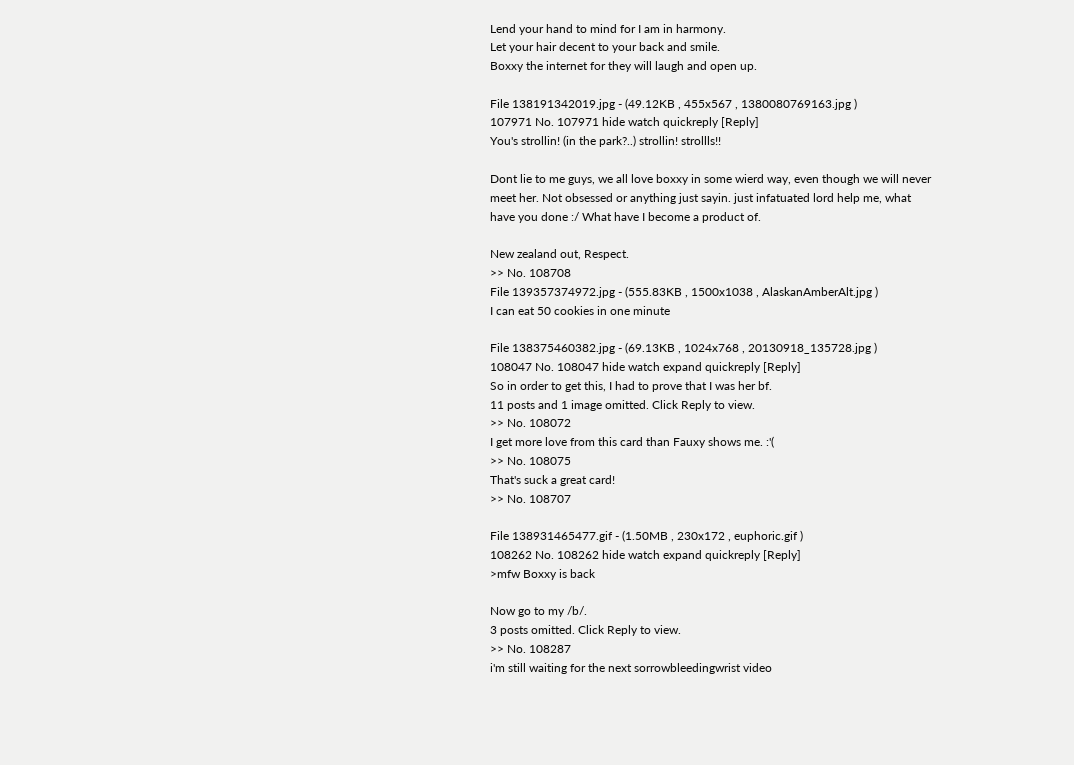Lend your hand to mind for I am in harmony.
Let your hair decent to your back and smile.
Boxxy the internet for they will laugh and open up.

File 138191342019.jpg - (49.12KB , 455x567 , 1380080769163.jpg )
107971 No. 107971 hide watch quickreply [Reply]
You's strollin! (in the park?..) strollin! strollls!!

Dont lie to me guys, we all love boxxy in some wierd way, even though we will never meet her. Not obsessed or anything just sayin. just infatuated lord help me, what have you done :/ What have I become a product of.

New zealand out, Respect.
>> No. 108708
File 139357374972.jpg - (555.83KB , 1500x1038 , AlaskanAmberAlt.jpg )
I can eat 50 cookies in one minute

File 138375460382.jpg - (69.13KB , 1024x768 , 20130918_135728.jpg )
108047 No. 108047 hide watch expand quickreply [Reply]
So in order to get this, I had to prove that I was her bf.
11 posts and 1 image omitted. Click Reply to view.
>> No. 108072
I get more love from this card than Fauxy shows me. :'(
>> No. 108075
That's suck a great card!
>> No. 108707

File 138931465477.gif - (1.50MB , 230x172 , euphoric.gif )
108262 No. 108262 hide watch expand quickreply [Reply]
>mfw Boxxy is back

Now go to my /b/.
3 posts omitted. Click Reply to view.
>> No. 108287
i'm still waiting for the next sorrowbleedingwrist video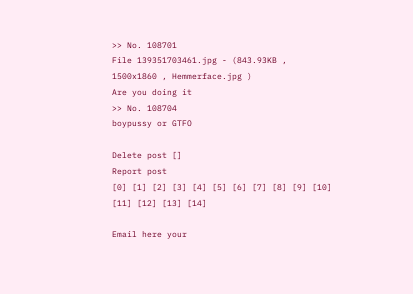>> No. 108701
File 139351703461.jpg - (843.93KB , 1500x1860 , Hemmerface.jpg )
Are you doing it
>> No. 108704
boypussy or GTFO

Delete post []
Report post
[0] [1] [2] [3] [4] [5] [6] [7] [8] [9] [10] [11] [12] [13] [14]

Email here your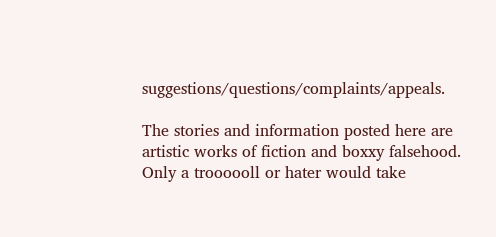suggestions/questions/complaints/appeals.

The stories and information posted here are artistic works of fiction and boxxy falsehood.
Only a troooooll or hater would take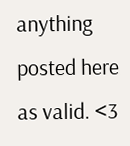anything posted here as valid. <3